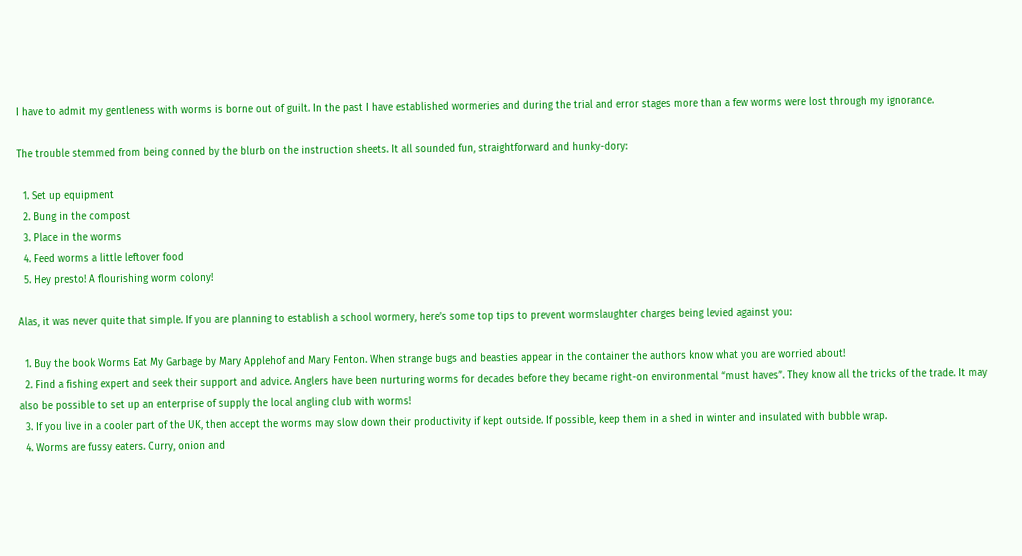I have to admit my gentleness with worms is borne out of guilt. In the past I have established wormeries and during the trial and error stages more than a few worms were lost through my ignorance.

The trouble stemmed from being conned by the blurb on the instruction sheets. It all sounded fun, straightforward and hunky-dory:

  1. Set up equipment
  2. Bung in the compost
  3. Place in the worms
  4. Feed worms a little leftover food
  5. Hey presto! A flourishing worm colony!

Alas, it was never quite that simple. If you are planning to establish a school wormery, here’s some top tips to prevent wormslaughter charges being levied against you:

  1. Buy the book Worms Eat My Garbage by Mary Applehof and Mary Fenton. When strange bugs and beasties appear in the container the authors know what you are worried about!
  2. Find a fishing expert and seek their support and advice. Anglers have been nurturing worms for decades before they became right-on environmental “must haves”. They know all the tricks of the trade. It may also be possible to set up an enterprise of supply the local angling club with worms!
  3. If you live in a cooler part of the UK, then accept the worms may slow down their productivity if kept outside. If possible, keep them in a shed in winter and insulated with bubble wrap.
  4. Worms are fussy eaters. Curry, onion and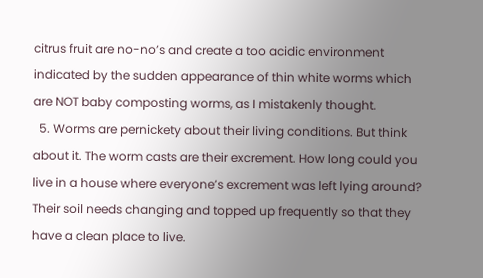citrus fruit are no-no’s and create a too acidic environment indicated by the sudden appearance of thin white worms which are NOT baby composting worms, as I mistakenly thought.
  5. Worms are pernickety about their living conditions. But think about it. The worm casts are their excrement. How long could you live in a house where everyone’s excrement was left lying around? Their soil needs changing and topped up frequently so that they have a clean place to live.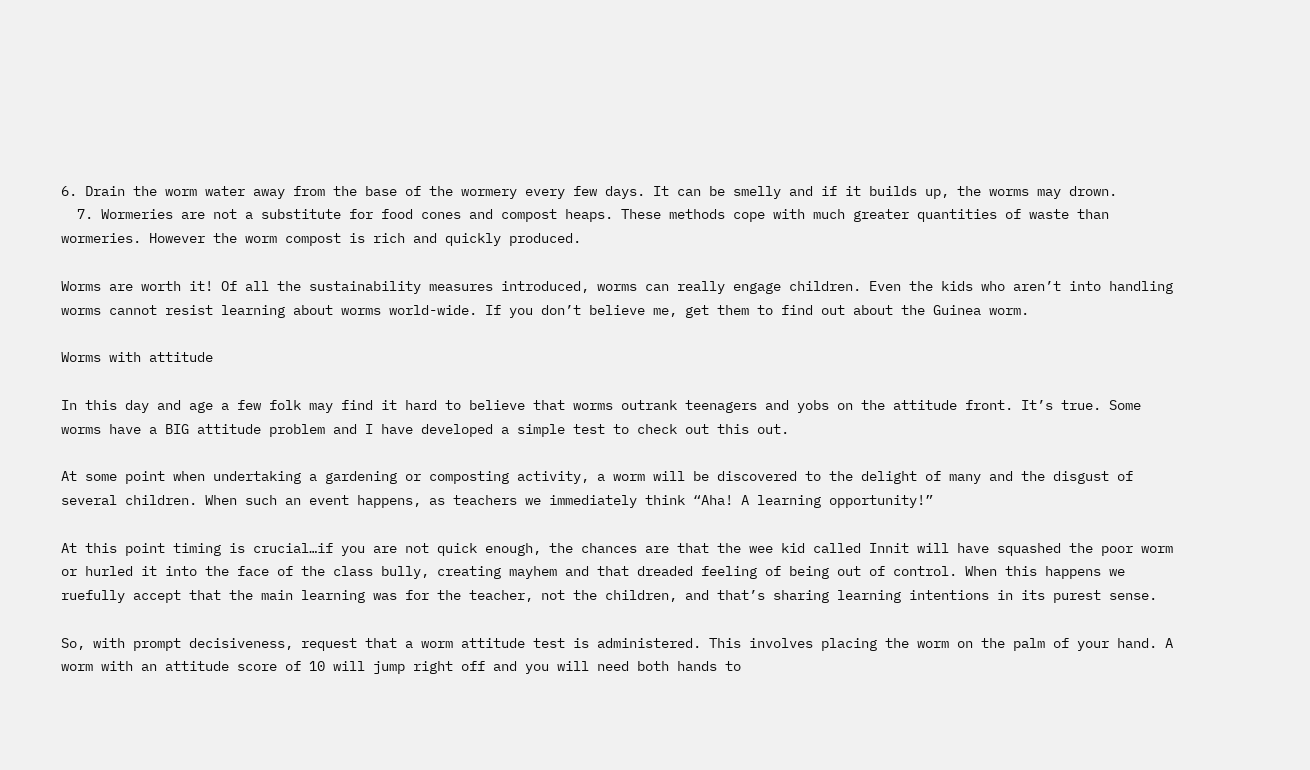6. Drain the worm water away from the base of the wormery every few days. It can be smelly and if it builds up, the worms may drown.
  7. Wormeries are not a substitute for food cones and compost heaps. These methods cope with much greater quantities of waste than wormeries. However the worm compost is rich and quickly produced.

Worms are worth it! Of all the sustainability measures introduced, worms can really engage children. Even the kids who aren’t into handling worms cannot resist learning about worms world-wide. If you don’t believe me, get them to find out about the Guinea worm.

Worms with attitude

In this day and age a few folk may find it hard to believe that worms outrank teenagers and yobs on the attitude front. It’s true. Some worms have a BIG attitude problem and I have developed a simple test to check out this out.

At some point when undertaking a gardening or composting activity, a worm will be discovered to the delight of many and the disgust of several children. When such an event happens, as teachers we immediately think “Aha! A learning opportunity!”

At this point timing is crucial…if you are not quick enough, the chances are that the wee kid called Innit will have squashed the poor worm or hurled it into the face of the class bully, creating mayhem and that dreaded feeling of being out of control. When this happens we ruefully accept that the main learning was for the teacher, not the children, and that’s sharing learning intentions in its purest sense.

So, with prompt decisiveness, request that a worm attitude test is administered. This involves placing the worm on the palm of your hand. A worm with an attitude score of 10 will jump right off and you will need both hands to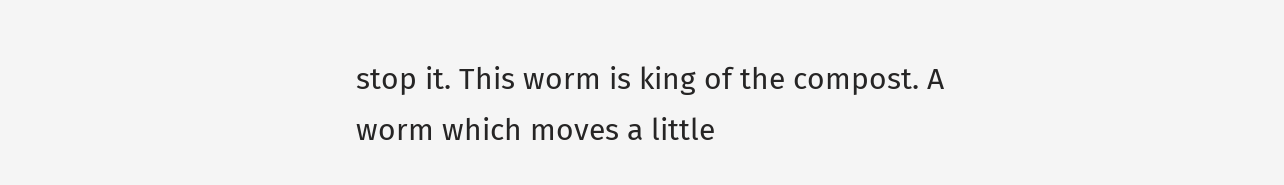stop it. This worm is king of the compost. A worm which moves a little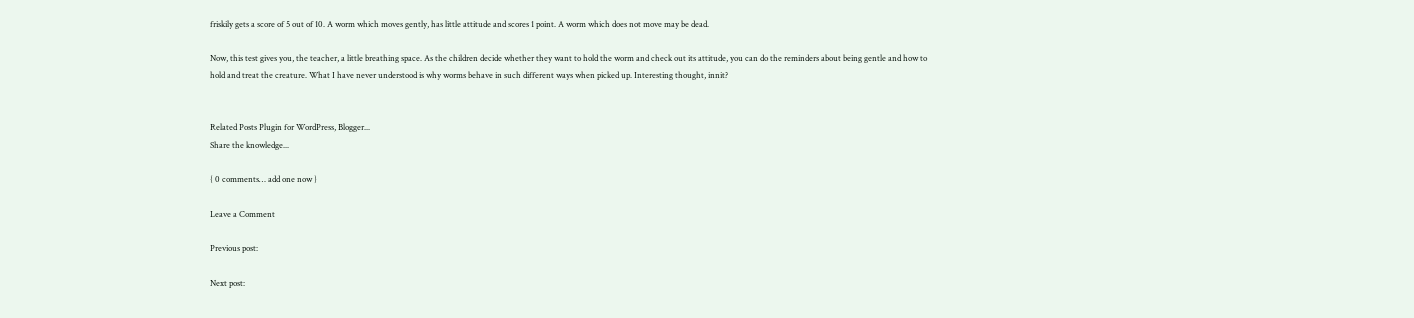friskily gets a score of 5 out of 10. A worm which moves gently, has little attitude and scores 1 point. A worm which does not move may be dead.

Now, this test gives you, the teacher, a little breathing space. As the children decide whether they want to hold the worm and check out its attitude, you can do the reminders about being gentle and how to hold and treat the creature. What I have never understood is why worms behave in such different ways when picked up. Interesting thought, innit?


Related Posts Plugin for WordPress, Blogger...
Share the knowledge...

{ 0 comments… add one now }

Leave a Comment

Previous post:

Next post: